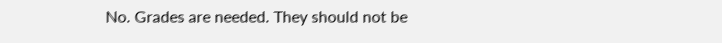No. Grades are needed. They should not be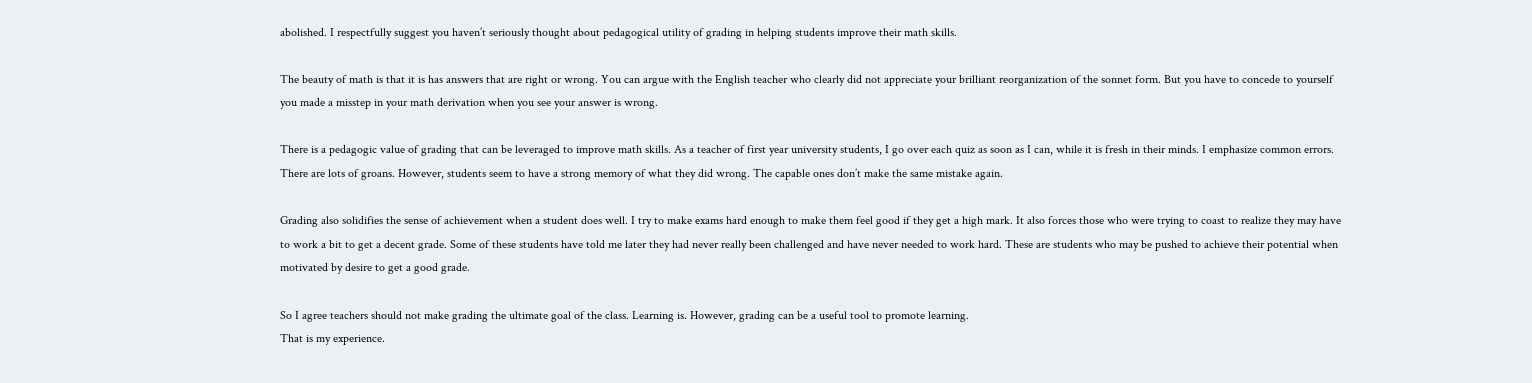abolished. I respectfully suggest you haven’t seriously thought about pedagogical utility of grading in helping students improve their math skills.

The beauty of math is that it is has answers that are right or wrong. You can argue with the English teacher who clearly did not appreciate your brilliant reorganization of the sonnet form. But you have to concede to yourself you made a misstep in your math derivation when you see your answer is wrong.

There is a pedagogic value of grading that can be leveraged to improve math skills. As a teacher of first year university students, I go over each quiz as soon as I can, while it is fresh in their minds. I emphasize common errors. There are lots of groans. However, students seem to have a strong memory of what they did wrong. The capable ones don’t make the same mistake again.

Grading also solidifies the sense of achievement when a student does well. I try to make exams hard enough to make them feel good if they get a high mark. It also forces those who were trying to coast to realize they may have to work a bit to get a decent grade. Some of these students have told me later they had never really been challenged and have never needed to work hard. These are students who may be pushed to achieve their potential when motivated by desire to get a good grade.

So I agree teachers should not make grading the ultimate goal of the class. Learning is. However, grading can be a useful tool to promote learning.
That is my experience.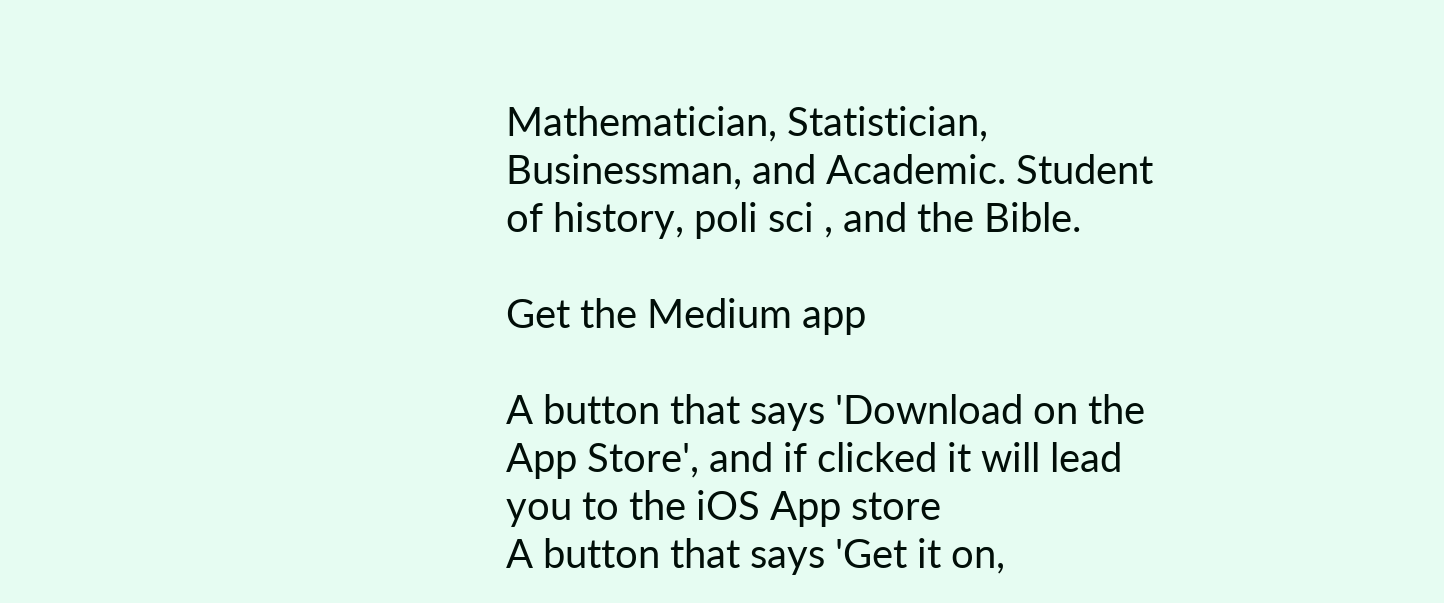Mathematician, Statistician, Businessman, and Academic. Student of history, poli sci , and the Bible.

Get the Medium app

A button that says 'Download on the App Store', and if clicked it will lead you to the iOS App store
A button that says 'Get it on,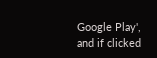Google Play', and if clicked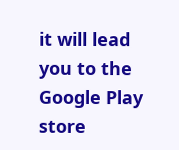it will lead you to the Google Play store